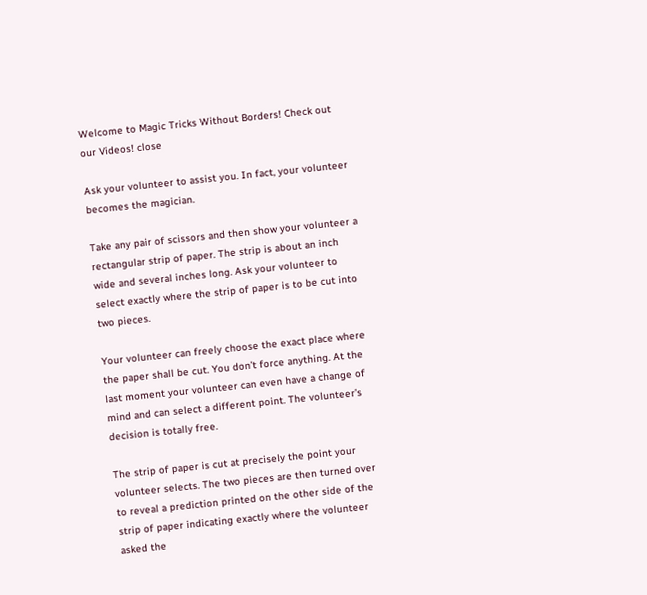Welcome to Magic Tricks Without Borders! Check out our Videos! close

Ask your volunteer to assist you. In fact, your volunteer becomes the magician.

Take any pair of scissors and then show your volunteer a rectangular strip of paper. The strip is about an inch wide and several inches long. Ask your volunteer to select exactly where the strip of paper is to be cut into two pieces.

Your volunteer can freely choose the exact place where the paper shall be cut. You don’t force anything. At the last moment your volunteer can even have a change of mind and can select a different point. The volunteer’s decision is totally free.

The strip of paper is cut at precisely the point your volunteer selects. The two pieces are then turned over to reveal a prediction printed on the other side of the strip of paper indicating exactly where the volunteer asked the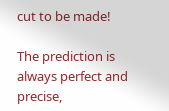cut to be made!

The prediction is always perfect and precise,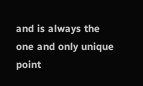and is always the one and only unique point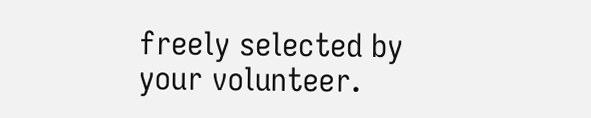freely selected by your volunteer.